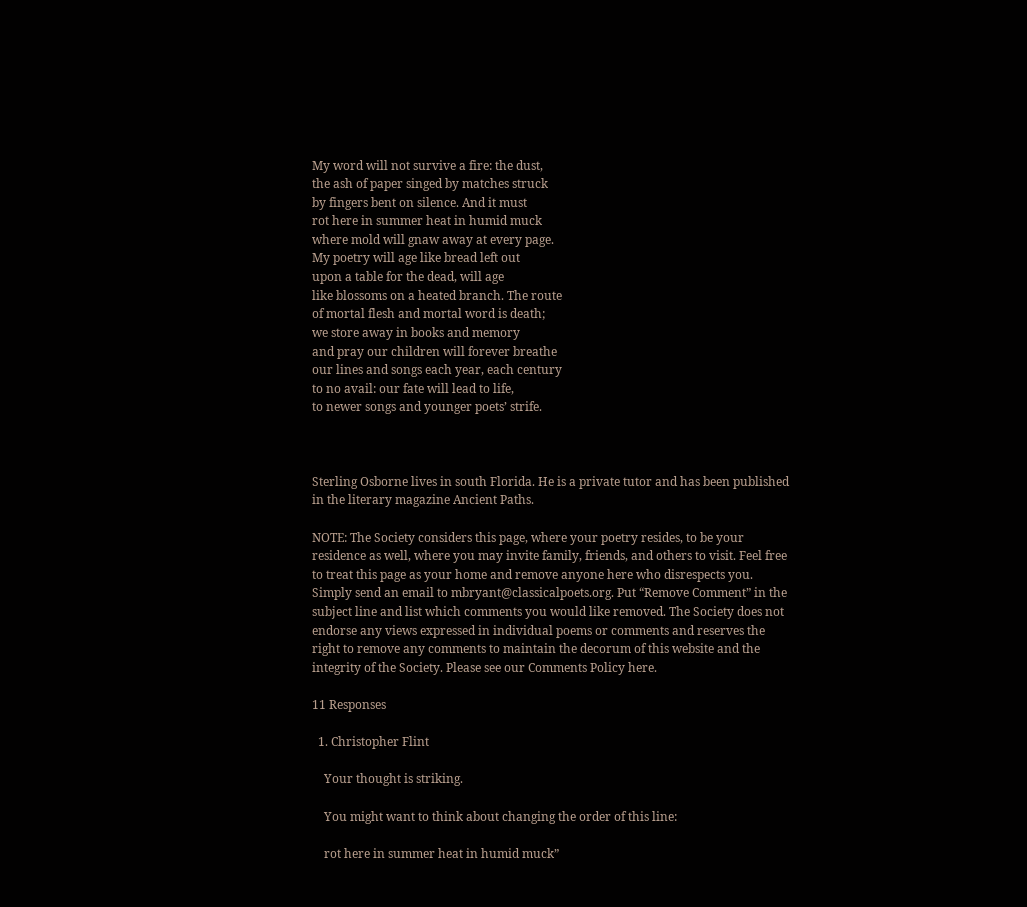My word will not survive a fire: the dust,
the ash of paper singed by matches struck
by fingers bent on silence. And it must
rot here in summer heat in humid muck
where mold will gnaw away at every page.
My poetry will age like bread left out
upon a table for the dead, will age
like blossoms on a heated branch. The route
of mortal flesh and mortal word is death;
we store away in books and memory
and pray our children will forever breathe
our lines and songs each year, each century
to no avail: our fate will lead to life,
to newer songs and younger poets’ strife.



Sterling Osborne lives in south Florida. He is a private tutor and has been published in the literary magazine Ancient Paths.

NOTE: The Society considers this page, where your poetry resides, to be your residence as well, where you may invite family, friends, and others to visit. Feel free to treat this page as your home and remove anyone here who disrespects you. Simply send an email to mbryant@classicalpoets.org. Put “Remove Comment” in the subject line and list which comments you would like removed. The Society does not endorse any views expressed in individual poems or comments and reserves the right to remove any comments to maintain the decorum of this website and the integrity of the Society. Please see our Comments Policy here.

11 Responses

  1. Christopher Flint

    Your thought is striking.

    You might want to think about changing the order of this line:

    rot here in summer heat in humid muck”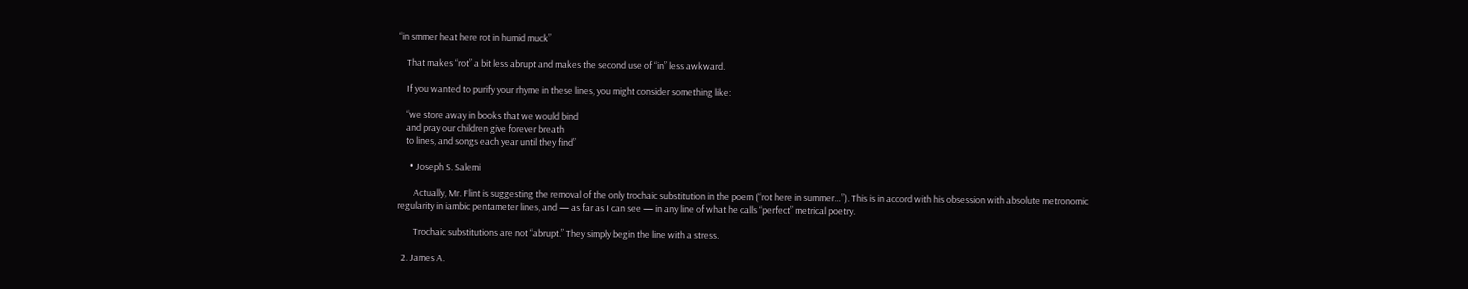“in smmer heat here rot in humid muck”

    That makes “rot” a bit less abrupt and makes the second use of “in” less awkward.

    If you wanted to purify your rhyme in these lines, you might consider something like:

    “we store away in books that we would bind
    and pray our children give forever breath
    to lines, and songs each year until they find”

      • Joseph S. Salemi

        Actually, Mr. Flint is suggesting the removal of the only trochaic substitution in the poem (“rot here in summer…”). This is in accord with his obsession with absolute metronomic regularity in iambic pentameter lines, and — as far as I can see — in any line of what he calls “perfect” metrical poetry.

        Trochaic substitutions are not “abrupt.” They simply begin the line with a stress.

  2. James A.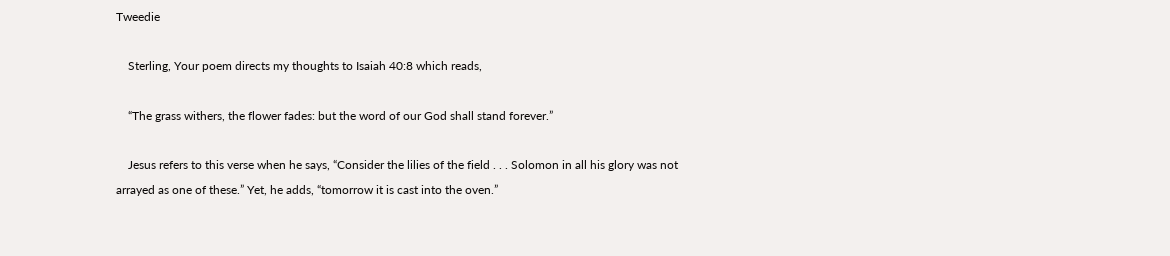Tweedie

    Sterling, Your poem directs my thoughts to Isaiah 40:8 which reads,

    “The grass withers, the flower fades: but the word of our God shall stand forever.”

    Jesus refers to this verse when he says, “Consider the lilies of the field . . . Solomon in all his glory was not arrayed as one of these.” Yet, he adds, “tomorrow it is cast into the oven.”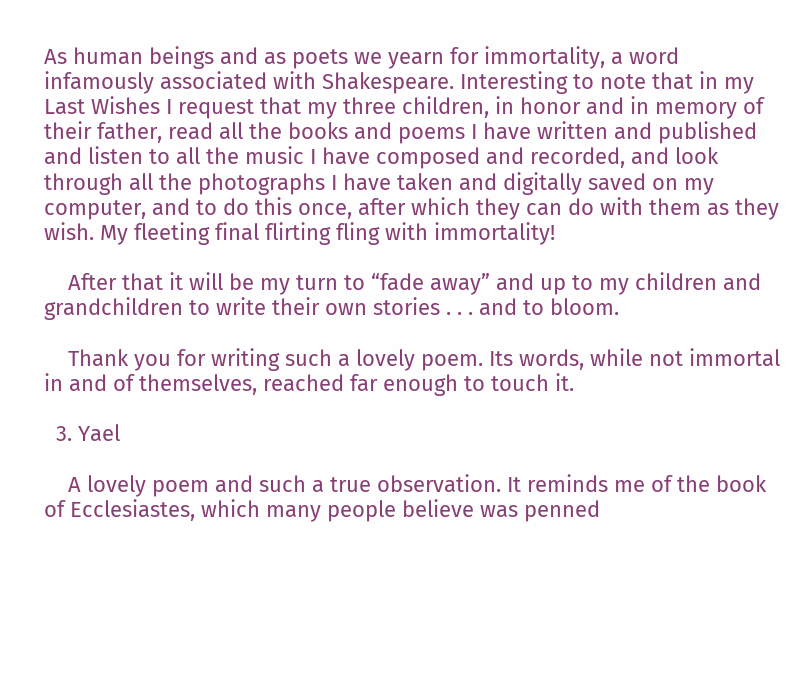As human beings and as poets we yearn for immortality, a word infamously associated with Shakespeare. Interesting to note that in my Last Wishes I request that my three children, in honor and in memory of their father, read all the books and poems I have written and published and listen to all the music I have composed and recorded, and look through all the photographs I have taken and digitally saved on my computer, and to do this once, after which they can do with them as they wish. My fleeting final flirting fling with immortality!

    After that it will be my turn to “fade away” and up to my children and grandchildren to write their own stories . . . and to bloom.

    Thank you for writing such a lovely poem. Its words, while not immortal in and of themselves, reached far enough to touch it.

  3. Yael

    A lovely poem and such a true observation. It reminds me of the book of Ecclesiastes, which many people believe was penned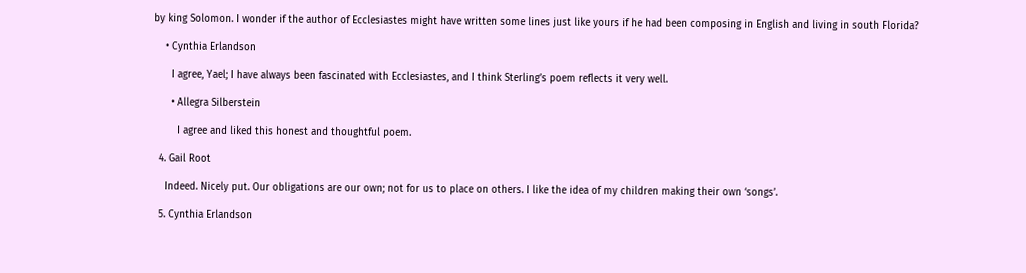by king Solomon. I wonder if the author of Ecclesiastes might have written some lines just like yours if he had been composing in English and living in south Florida?

    • Cynthia Erlandson

      I agree, Yael; I have always been fascinated with Ecclesiastes, and I think Sterling’s poem reflects it very well.

      • Allegra Silberstein

        I agree and liked this honest and thoughtful poem.

  4. Gail Root

    Indeed. Nicely put. Our obligations are our own; not for us to place on others. I like the idea of my children making their own ‘songs’.

  5. Cynthia Erlandson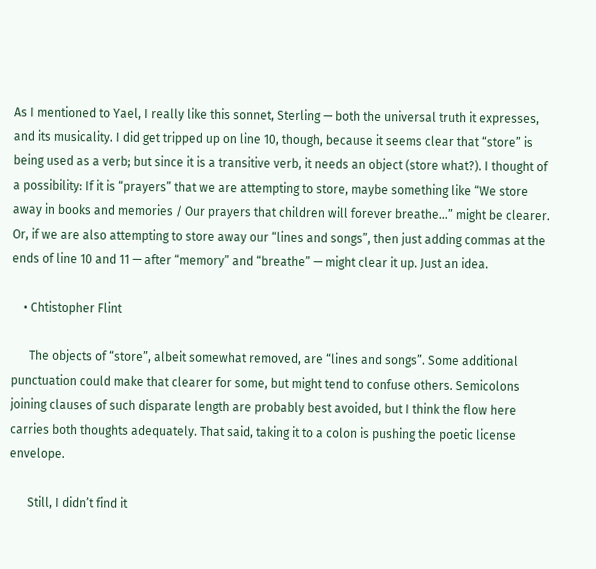As I mentioned to Yael, I really like this sonnet, Sterling — both the universal truth it expresses, and its musicality. I did get tripped up on line 10, though, because it seems clear that “store” is being used as a verb; but since it is a transitive verb, it needs an object (store what?). I thought of a possibility: If it is “prayers” that we are attempting to store, maybe something like “We store away in books and memories / Our prayers that children will forever breathe…” might be clearer. Or, if we are also attempting to store away our “lines and songs”, then just adding commas at the ends of line 10 and 11 — after “memory” and “breathe” — might clear it up. Just an idea.

    • Chtistopher Flint

      The objects of “store”, albeit somewhat removed, are “lines and songs”. Some additional punctuation could make that clearer for some, but might tend to confuse others. Semicolons joining clauses of such disparate length are probably best avoided, but I think the flow here carries both thoughts adequately. That said, taking it to a colon is pushing the poetic license envelope.

      Still, I didn’t find it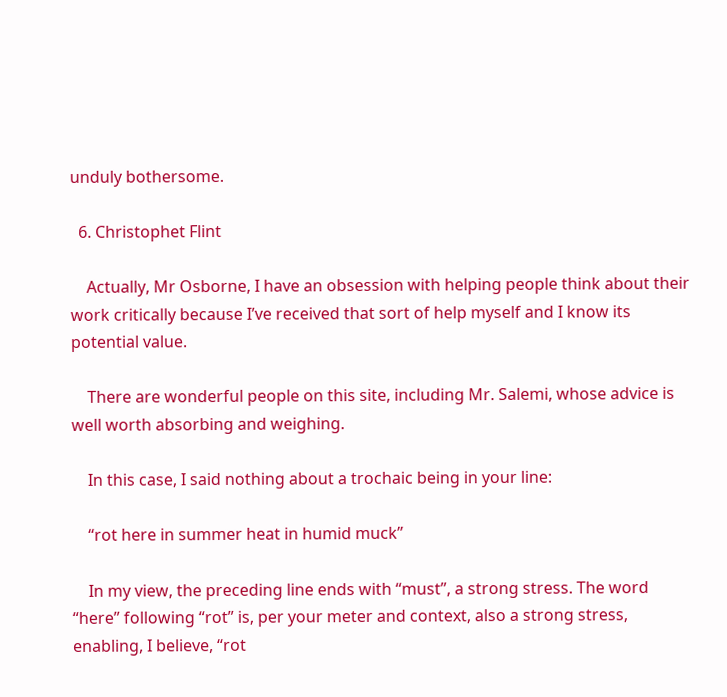unduly bothersome.

  6. Christophet Flint

    Actually, Mr Osborne, I have an obsession with helping people think about their work critically because I’ve received that sort of help myself and I know its potential value.

    There are wonderful people on this site, including Mr. Salemi, whose advice is well worth absorbing and weighing.

    In this case, I said nothing about a trochaic being in your line:

    “rot here in summer heat in humid muck”

    In my view, the preceding line ends with “must”, a strong stress. The word “here” following “rot” is, per your meter and context, also a strong stress, enabling, I believe, “rot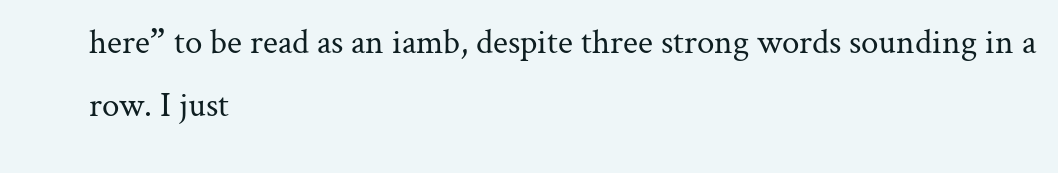here” to be read as an iamb, despite three strong words sounding in a row. I just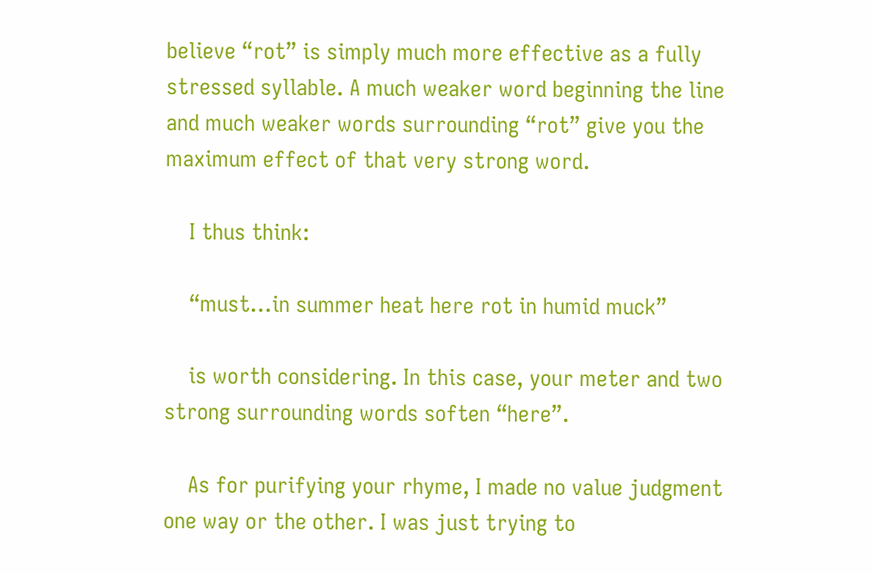believe “rot” is simply much more effective as a fully stressed syllable. A much weaker word beginning the line and much weaker words surrounding “rot” give you the maximum effect of that very strong word.

    I thus think:

    “must…in summer heat here rot in humid muck”

    is worth considering. In this case, your meter and two strong surrounding words soften “here”.

    As for purifying your rhyme, I made no value judgment one way or the other. I was just trying to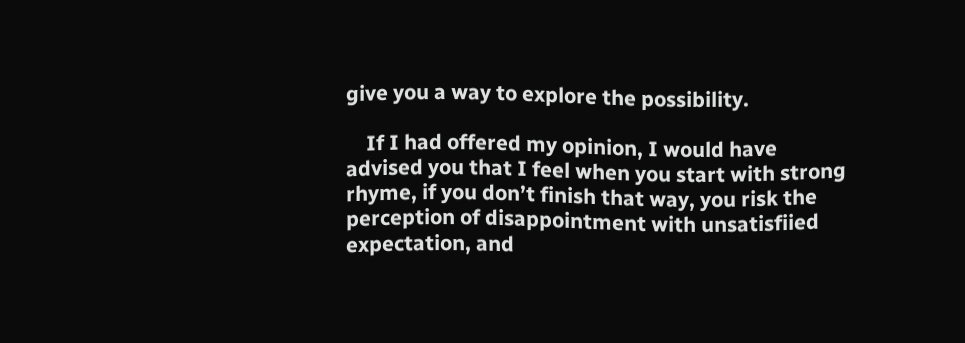give you a way to explore the possibility.

    If I had offered my opinion, I would have advised you that I feel when you start with strong rhyme, if you don’t finish that way, you risk the perception of disappointment with unsatisfiied expectation, and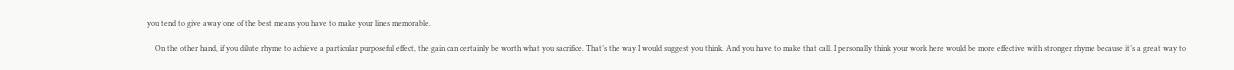you tend to give away one of the best means you have to make your lines memorable.

    On the other hand, if you dilute rhyme to achieve a particular purposeful effect, the gain can certainly be worth what you sacrifice. That’s the way I would suggest you think. And you have to make that call. I personally think your work here would be more effective with stronger rhyme because it’s a great way to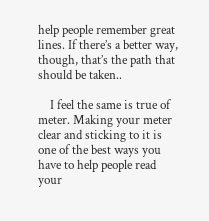help people remember great lines. If there’s a better way, though, that’s the path that should be taken..

    I feel the same is true of meter. Making your meter clear and sticking to it is one of the best ways you have to help people read your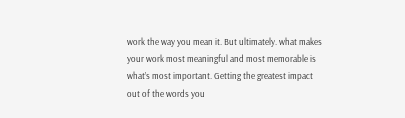work the way you mean it. But ultimately. what makes your work most meaningful and most memorable is what’s most important. Getting the greatest impact out of the words you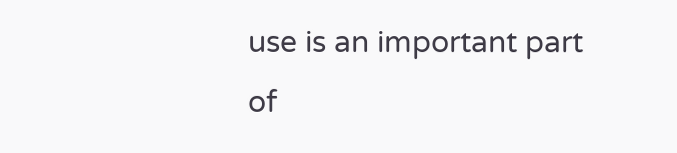use is an important part of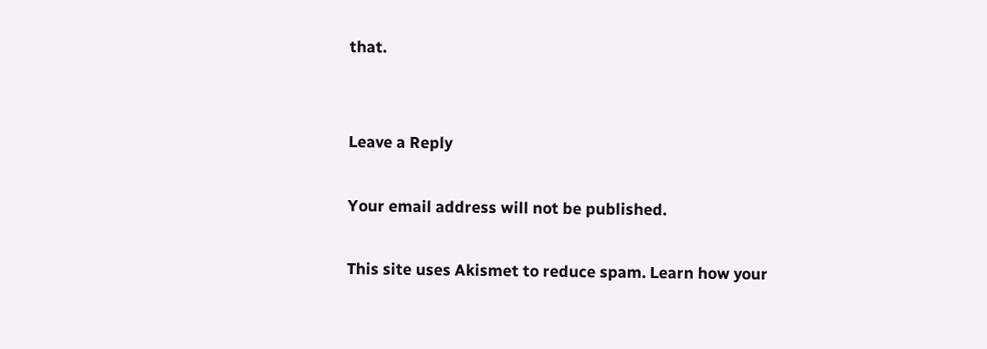that.


Leave a Reply

Your email address will not be published.

This site uses Akismet to reduce spam. Learn how your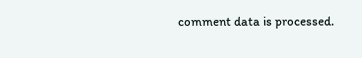comment data is processed.